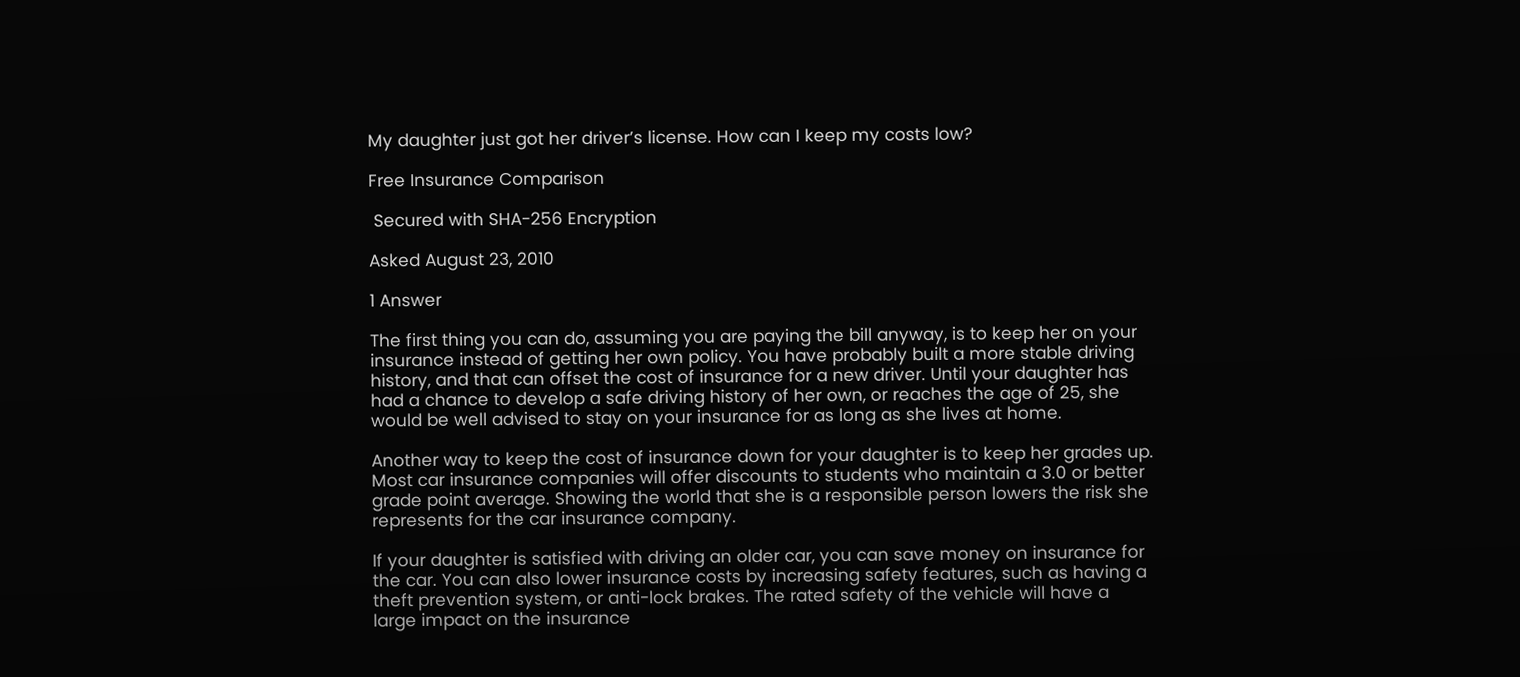My daughter just got her driver’s license. How can I keep my costs low?

Free Insurance Comparison

 Secured with SHA-256 Encryption

Asked August 23, 2010

1 Answer

The first thing you can do, assuming you are paying the bill anyway, is to keep her on your insurance instead of getting her own policy. You have probably built a more stable driving history, and that can offset the cost of insurance for a new driver. Until your daughter has had a chance to develop a safe driving history of her own, or reaches the age of 25, she would be well advised to stay on your insurance for as long as she lives at home.

Another way to keep the cost of insurance down for your daughter is to keep her grades up. Most car insurance companies will offer discounts to students who maintain a 3.0 or better grade point average. Showing the world that she is a responsible person lowers the risk she represents for the car insurance company.

If your daughter is satisfied with driving an older car, you can save money on insurance for the car. You can also lower insurance costs by increasing safety features, such as having a theft prevention system, or anti-lock brakes. The rated safety of the vehicle will have a large impact on the insurance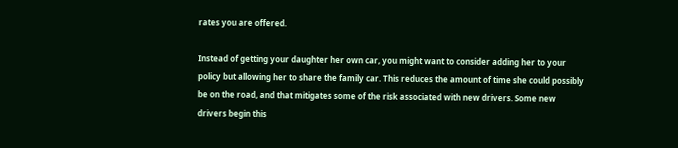rates you are offered.

Instead of getting your daughter her own car, you might want to consider adding her to your policy but allowing her to share the family car. This reduces the amount of time she could possibly be on the road, and that mitigates some of the risk associated with new drivers. Some new drivers begin this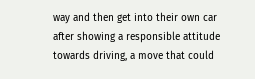way and then get into their own car after showing a responsible attitude towards driving, a move that could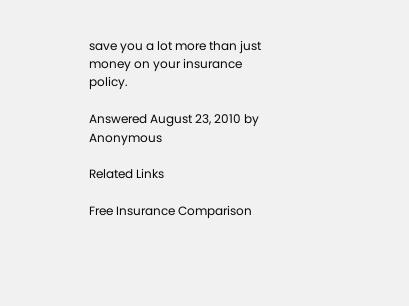save you a lot more than just money on your insurance policy.

Answered August 23, 2010 by Anonymous

Related Links

Free Insurance Comparison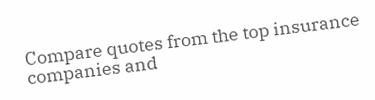Compare quotes from the top insurance companies and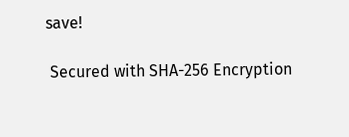save!

 Secured with SHA-256 Encryption